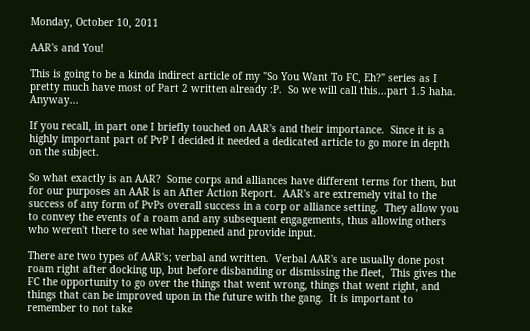Monday, October 10, 2011

AAR's and You!

This is going to be a kinda indirect article of my "So You Want To FC, Eh?" series as I pretty much have most of Part 2 written already :P.  So we will call this...part 1.5 haha.  Anyway...

If you recall, in part one I briefly touched on AAR's and their importance.  Since it is a highly important part of PvP I decided it needed a dedicated article to go more in depth on the subject.

So what exactly is an AAR?  Some corps and alliances have different terms for them, but for our purposes an AAR is an After Action Report.  AAR's are extremely vital to the success of any form of PvPs overall success in a corp or alliance setting.  They allow you to convey the events of a roam and any subsequent engagements, thus allowing others who weren't there to see what happened and provide input.

There are two types of AAR's; verbal and written.  Verbal AAR's are usually done post roam right after docking up, but before disbanding or dismissing the fleet,  This gives the FC the opportunity to go over the things that went wrong, things that went right, and things that can be improved upon in the future with the gang.  It is important to remember to not take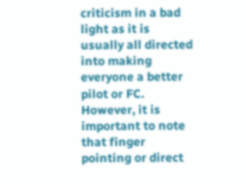criticism in a bad light as it is usually all directed into making everyone a better pilot or FC.  However, it is important to note that finger pointing or direct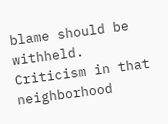blame should be withheld.  Criticism in that neighborhood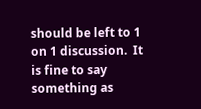should be left to 1 on 1 discussion.  It is fine to say something as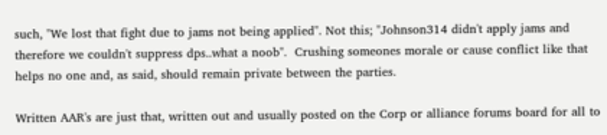such, "We lost that fight due to jams not being applied". Not this; "Johnson314 didn't apply jams and therefore we couldn't suppress dps..what a noob".  Crushing someones morale or cause conflict like that helps no one and, as said, should remain private between the parties.

Written AAR's are just that, written out and usually posted on the Corp or alliance forums board for all to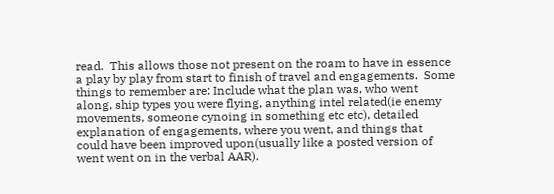read.  This allows those not present on the roam to have in essence a play by play from start to finish of travel and engagements.  Some things to remember are: Include what the plan was, who went along, ship types you were flying, anything intel related(ie enemy movements, someone cynoing in something etc etc), detailed explanation of engagements, where you went, and things that could have been improved upon(usually like a posted version of went went on in the verbal AAR).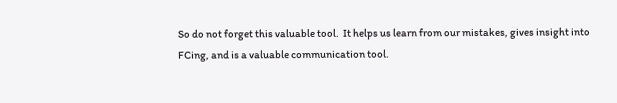So do not forget this valuable tool.  It helps us learn from our mistakes, gives insight into FCing, and is a valuable communication tool.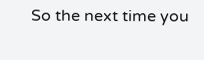So the next time you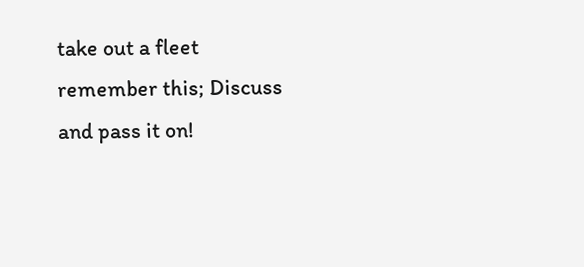take out a fleet remember this; Discuss and pass it on!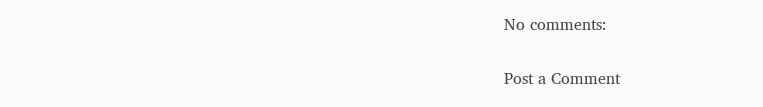No comments:

Post a Comment